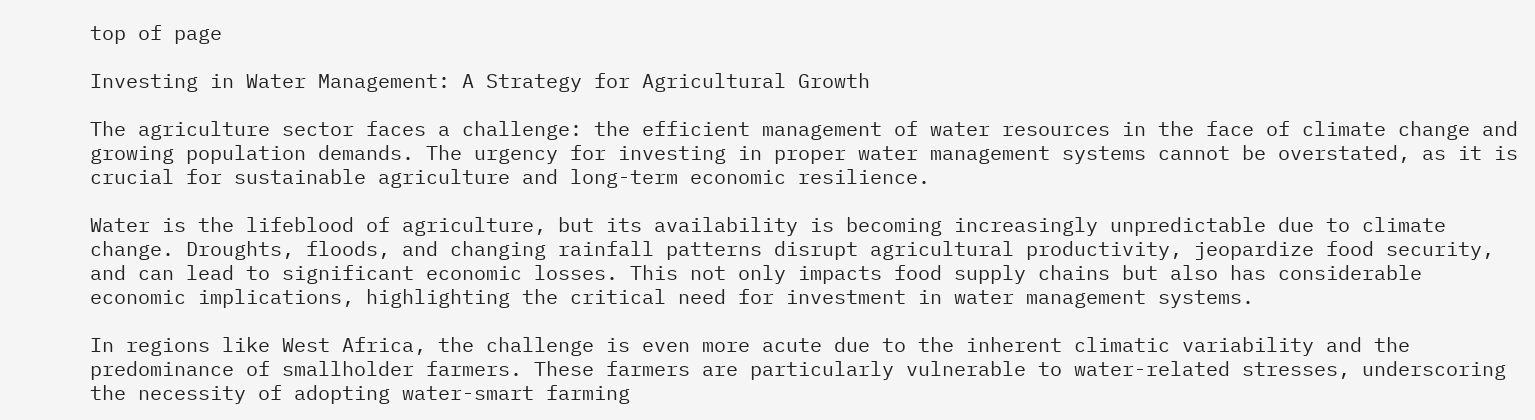top of page

Investing in Water Management: A Strategy for Agricultural Growth

The agriculture sector faces a challenge: the efficient management of water resources in the face of climate change and growing population demands. The urgency for investing in proper water management systems cannot be overstated, as it is crucial for sustainable agriculture and long-term economic resilience.

Water is the lifeblood of agriculture, but its availability is becoming increasingly unpredictable due to climate change. Droughts, floods, and changing rainfall patterns disrupt agricultural productivity, jeopardize food security, and can lead to significant economic losses. This not only impacts food supply chains but also has considerable economic implications, highlighting the critical need for investment in water management systems.

In regions like West Africa, the challenge is even more acute due to the inherent climatic variability and the predominance of smallholder farmers. These farmers are particularly vulnerable to water-related stresses, underscoring the necessity of adopting water-smart farming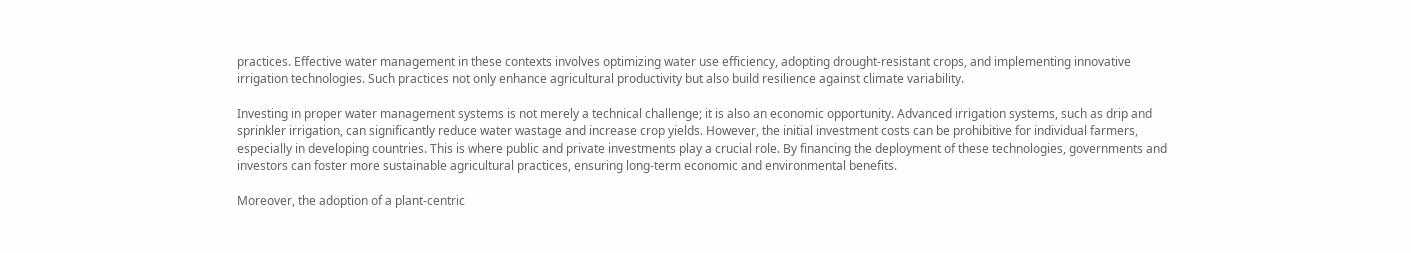practices. Effective water management in these contexts involves optimizing water use efficiency, adopting drought-resistant crops, and implementing innovative irrigation technologies. Such practices not only enhance agricultural productivity but also build resilience against climate variability.

Investing in proper water management systems is not merely a technical challenge; it is also an economic opportunity. Advanced irrigation systems, such as drip and sprinkler irrigation, can significantly reduce water wastage and increase crop yields. However, the initial investment costs can be prohibitive for individual farmers, especially in developing countries. This is where public and private investments play a crucial role. By financing the deployment of these technologies, governments and investors can foster more sustainable agricultural practices, ensuring long-term economic and environmental benefits.

Moreover, the adoption of a plant-centric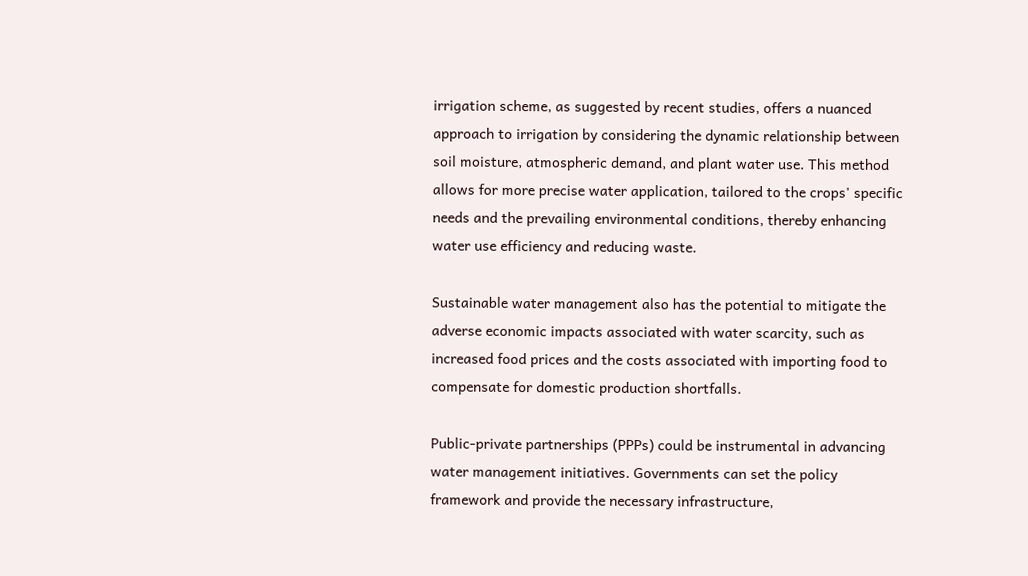irrigation scheme, as suggested by recent studies, offers a nuanced approach to irrigation by considering the dynamic relationship between soil moisture, atmospheric demand, and plant water use. This method allows for more precise water application, tailored to the crops' specific needs and the prevailing environmental conditions, thereby enhancing water use efficiency and reducing waste.

Sustainable water management also has the potential to mitigate the adverse economic impacts associated with water scarcity, such as increased food prices and the costs associated with importing food to compensate for domestic production shortfalls.

Public-private partnerships (PPPs) could be instrumental in advancing water management initiatives. Governments can set the policy framework and provide the necessary infrastructure,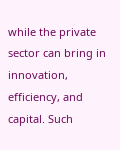while the private sector can bring in innovation, efficiency, and capital. Such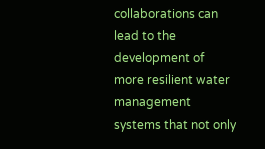collaborations can lead to the development of more resilient water management systems that not only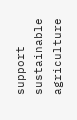support sustainable agriculture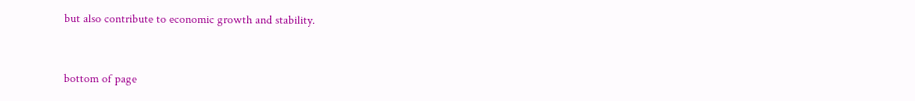but also contribute to economic growth and stability.


bottom of page